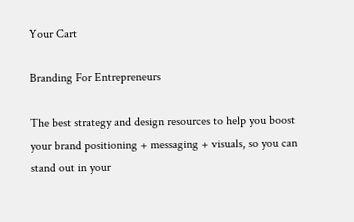Your Cart

Branding For Entrepreneurs

The best strategy and design resources to help you boost your brand positioning + messaging + visuals, so you can stand out in your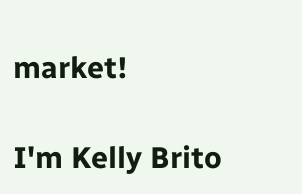market!

I'm Kelly Brito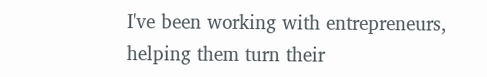I've been working with entrepreneurs, helping them turn their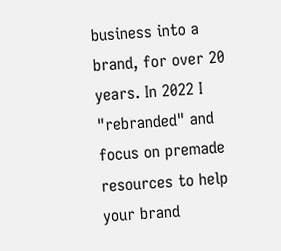business into a brand, for over 20 years. In 2022 I "rebranded" and focus on premade resources to help your brand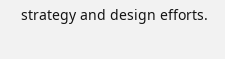strategy and design efforts.